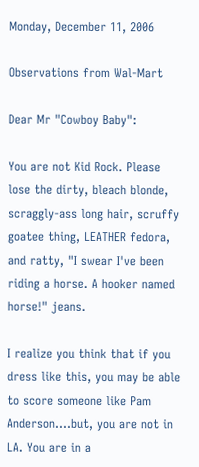Monday, December 11, 2006

Observations from Wal-Mart

Dear Mr "Cowboy Baby":

You are not Kid Rock. Please lose the dirty, bleach blonde, scraggly-ass long hair, scruffy goatee thing, LEATHER fedora, and ratty, "I swear I've been riding a horse. A hooker named horse!" jeans.

I realize you think that if you dress like this, you may be able to score someone like Pam Anderson....but, you are not in LA. You are in a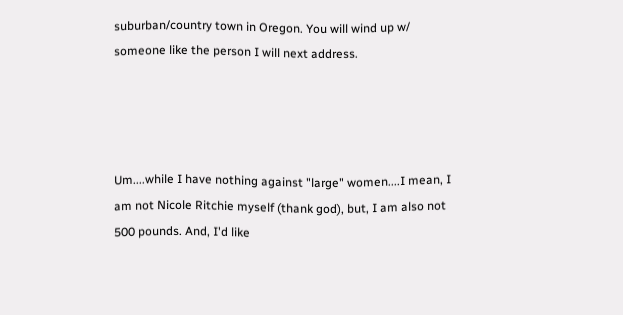suburban/country town in Oregon. You will wind up w/ someone like the person I will next address.




Um....while I have nothing against "large" women....I mean, I am not Nicole Ritchie myself (thank god), but, I am also not 500 pounds. And, I'd like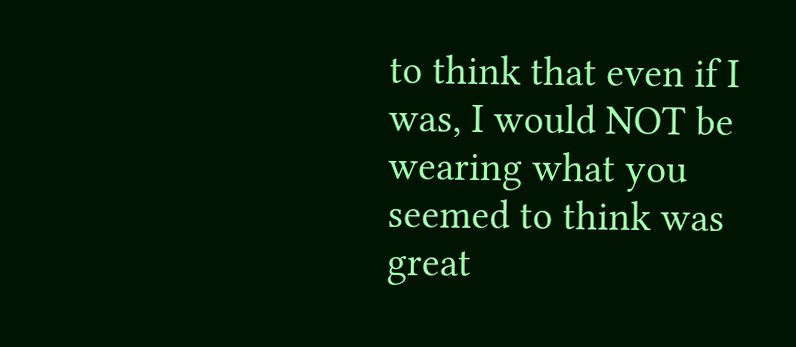to think that even if I was, I would NOT be wearing what you seemed to think was great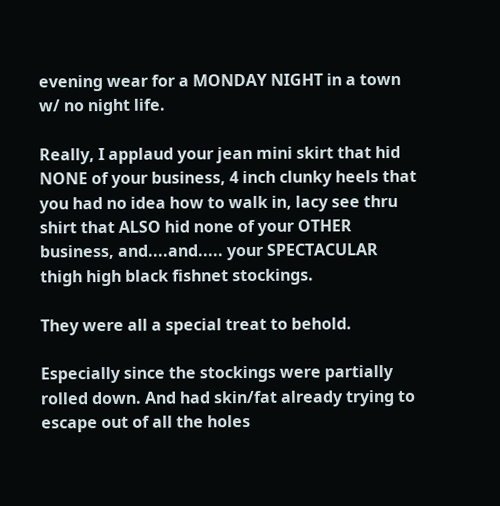evening wear for a MONDAY NIGHT in a town w/ no night life.

Really, I applaud your jean mini skirt that hid NONE of your business, 4 inch clunky heels that you had no idea how to walk in, lacy see thru shirt that ALSO hid none of your OTHER business, and....and..... your SPECTACULAR thigh high black fishnet stockings.

They were all a special treat to behold.

Especially since the stockings were partially rolled down. And had skin/fat already trying to escape out of all the holes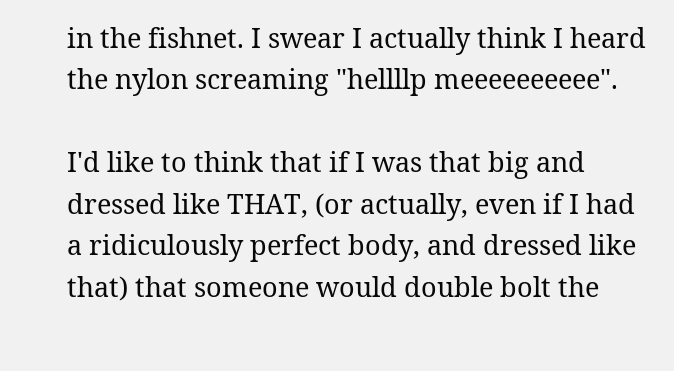in the fishnet. I swear I actually think I heard the nylon screaming "hellllp meeeeeeeeee".

I'd like to think that if I was that big and dressed like THAT, (or actually, even if I had a ridiculously perfect body, and dressed like that) that someone would double bolt the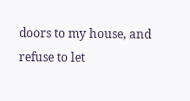doors to my house, and refuse to let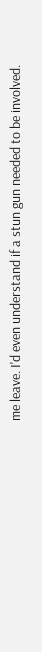me leave. I'd even understand if a stun gun needed to be involved.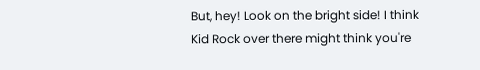But, hey! Look on the bright side! I think Kid Rock over there might think you're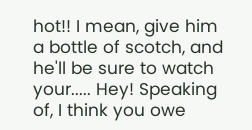hot!! I mean, give him a bottle of scotch, and he'll be sure to watch your..... Hey! Speaking of, I think you owe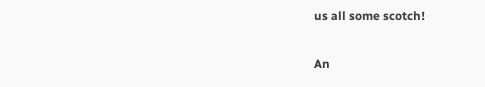us all some scotch!

An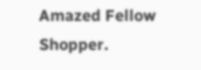Amazed Fellow Shopper.